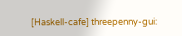[Haskell-cafe] threepenny-gui: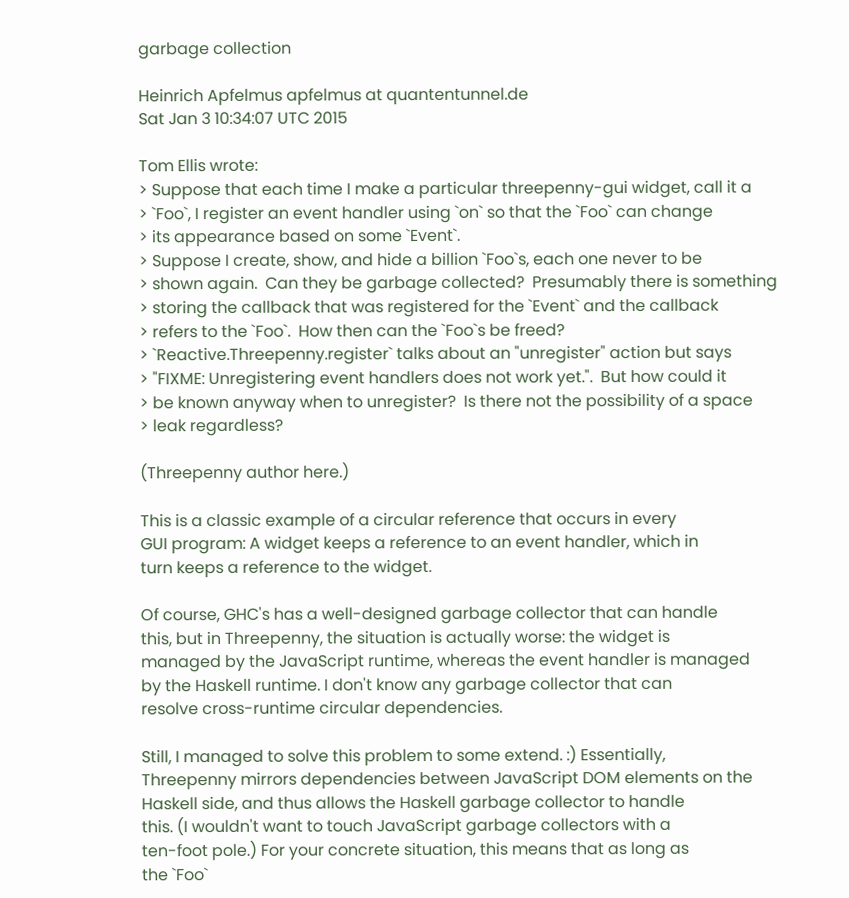garbage collection

Heinrich Apfelmus apfelmus at quantentunnel.de
Sat Jan 3 10:34:07 UTC 2015

Tom Ellis wrote:
> Suppose that each time I make a particular threepenny-gui widget, call it a
> `Foo`, I register an event handler using `on` so that the `Foo` can change
> its appearance based on some `Event`.
> Suppose I create, show, and hide a billion `Foo`s, each one never to be
> shown again.  Can they be garbage collected?  Presumably there is something
> storing the callback that was registered for the `Event` and the callback
> refers to the `Foo`.  How then can the `Foo`s be freed?
> `Reactive.Threepenny.register` talks about an "unregister" action but says
> "FIXME: Unregistering event handlers does not work yet.".  But how could it
> be known anyway when to unregister?  Is there not the possibility of a space
> leak regardless?

(Threepenny author here.)

This is a classic example of a circular reference that occurs in every
GUI program: A widget keeps a reference to an event handler, which in
turn keeps a reference to the widget.

Of course, GHC's has a well-designed garbage collector that can handle
this, but in Threepenny, the situation is actually worse: the widget is
managed by the JavaScript runtime, whereas the event handler is managed
by the Haskell runtime. I don't know any garbage collector that can
resolve cross-runtime circular dependencies.

Still, I managed to solve this problem to some extend. :) Essentially,
Threepenny mirrors dependencies between JavaScript DOM elements on the
Haskell side, and thus allows the Haskell garbage collector to handle
this. (I wouldn't want to touch JavaScript garbage collectors with a
ten-foot pole.) For your concrete situation, this means that as long as
the `Foo`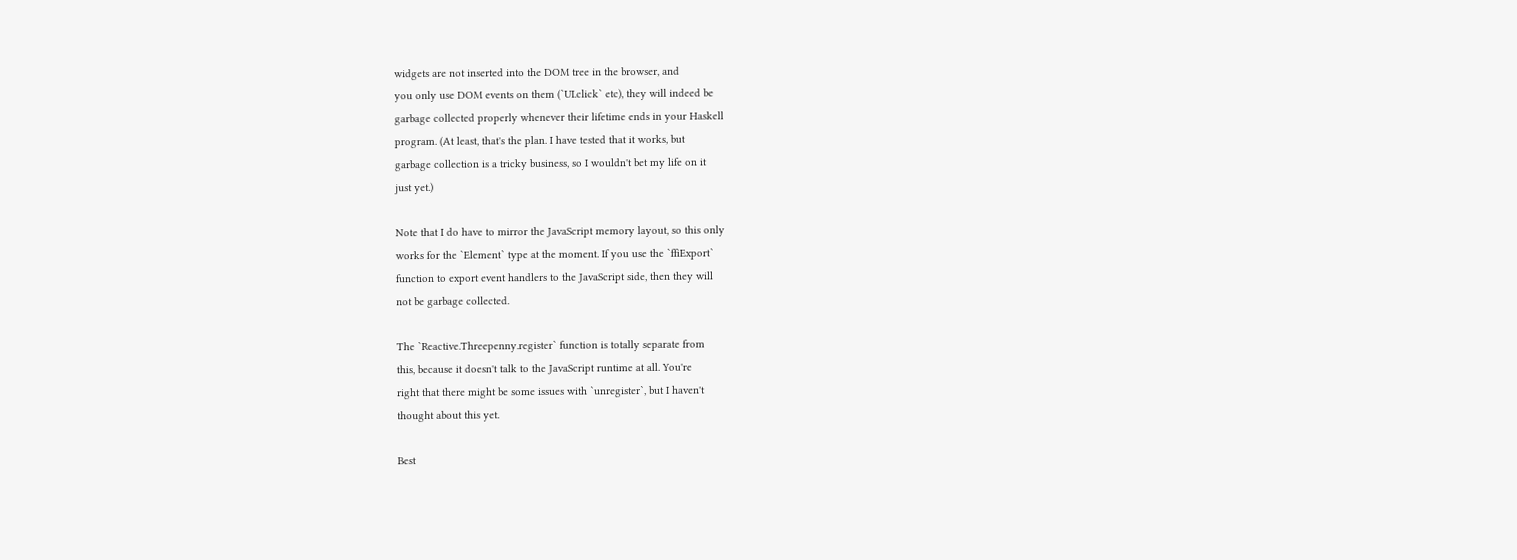widgets are not inserted into the DOM tree in the browser, and
you only use DOM events on them (`UI.click` etc), they will indeed be
garbage collected properly whenever their lifetime ends in your Haskell
program. (At least, that's the plan. I have tested that it works, but
garbage collection is a tricky business, so I wouldn't bet my life on it
just yet.)

Note that I do have to mirror the JavaScript memory layout, so this only
works for the `Element` type at the moment. If you use the `ffiExport`
function to export event handlers to the JavaScript side, then they will
not be garbage collected.

The `Reactive.Threepenny.register` function is totally separate from
this, because it doesn't talk to the JavaScript runtime at all. You're
right that there might be some issues with `unregister`, but I haven't
thought about this yet.

Best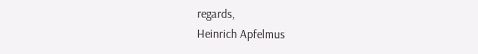regards,
Heinrich Apfelmus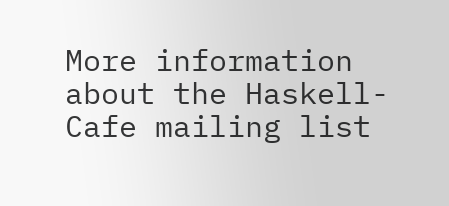More information about the Haskell-Cafe mailing list